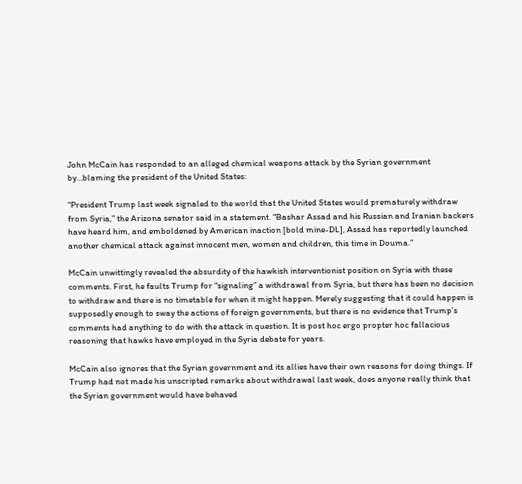John McCain has responded to an alleged chemical weapons attack by the Syrian government by…blaming the president of the United States:

“President Trump last week signaled to the world that the United States would prematurely withdraw from Syria,” the Arizona senator said in a statement. “Bashar Assad and his Russian and Iranian backers have heard him, and emboldened by American inaction [bold mine-DL], Assad has reportedly launched another chemical attack against innocent men, women and children, this time in Douma.”

McCain unwittingly revealed the absurdity of the hawkish interventionist position on Syria with these comments. First, he faults Trump for “signaling” a withdrawal from Syria, but there has been no decision to withdraw and there is no timetable for when it might happen. Merely suggesting that it could happen is supposedly enough to sway the actions of foreign governments, but there is no evidence that Trump’s comments had anything to do with the attack in question. It is post hoc ergo propter hoc fallacious reasoning that hawks have employed in the Syria debate for years.

McCain also ignores that the Syrian government and its allies have their own reasons for doing things. If Trump had not made his unscripted remarks about withdrawal last week, does anyone really think that the Syrian government would have behaved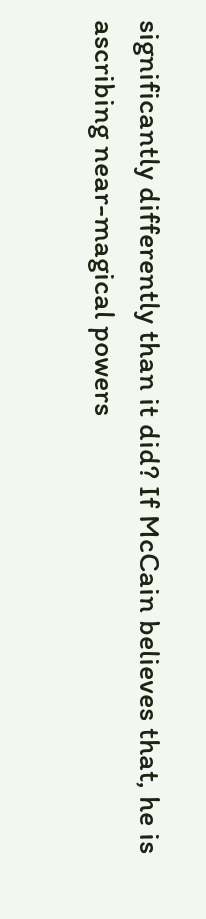significantly differently than it did? If McCain believes that, he is ascribing near-magical powers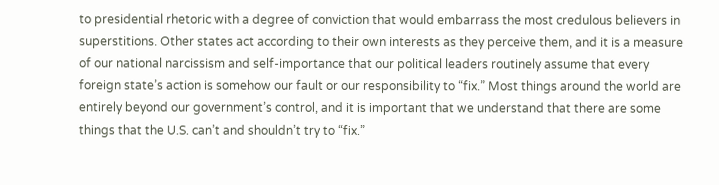to presidential rhetoric with a degree of conviction that would embarrass the most credulous believers in superstitions. Other states act according to their own interests as they perceive them, and it is a measure of our national narcissism and self-importance that our political leaders routinely assume that every foreign state’s action is somehow our fault or our responsibility to “fix.” Most things around the world are entirely beyond our government’s control, and it is important that we understand that there are some things that the U.S. can’t and shouldn’t try to “fix.”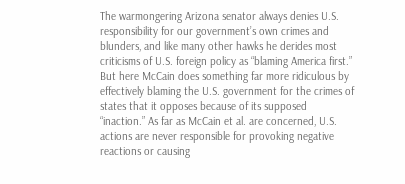The warmongering Arizona senator always denies U.S. responsibility for our government’s own crimes and blunders, and like many other hawks he derides most criticisms of U.S. foreign policy as “blaming America first.” But here McCain does something far more ridiculous by effectively blaming the U.S. government for the crimes of states that it opposes because of its supposed “inaction.” As far as McCain et al. are concerned, U.S. actions are never responsible for provoking negative reactions or causing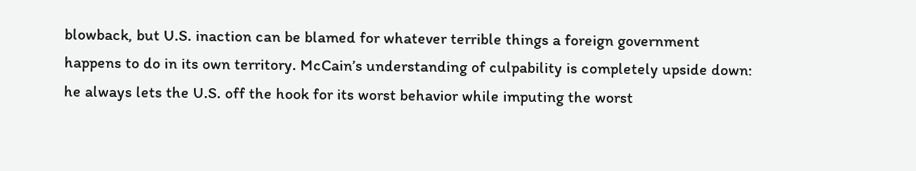blowback, but U.S. inaction can be blamed for whatever terrible things a foreign government happens to do in its own territory. McCain’s understanding of culpability is completely upside down: he always lets the U.S. off the hook for its worst behavior while imputing the worst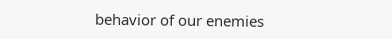behavior of our enemies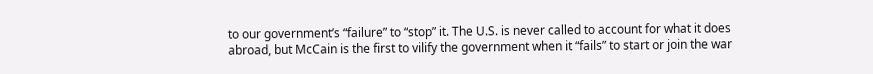to our government’s “failure” to “stop” it. The U.S. is never called to account for what it does abroad, but McCain is the first to vilify the government when it “fails” to start or join the war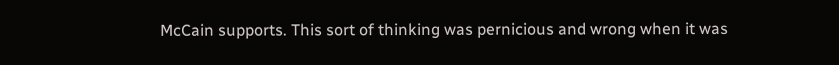McCain supports. This sort of thinking was pernicious and wrong when it was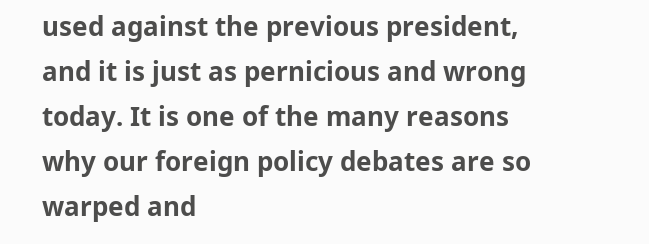used against the previous president, and it is just as pernicious and wrong today. It is one of the many reasons why our foreign policy debates are so warped and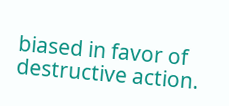biased in favor of destructive action.